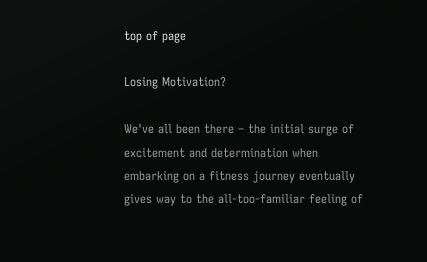top of page

Losing Motivation?

We've all been there – the initial surge of excitement and determination when embarking on a fitness journey eventually gives way to the all-too-familiar feeling of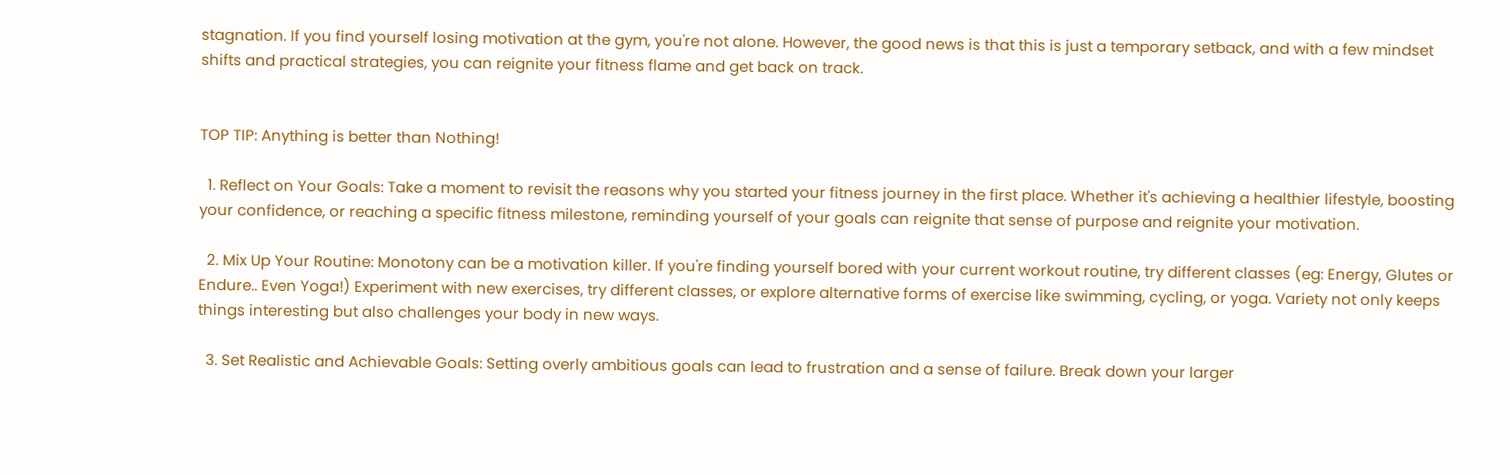stagnation. If you find yourself losing motivation at the gym, you're not alone. However, the good news is that this is just a temporary setback, and with a few mindset shifts and practical strategies, you can reignite your fitness flame and get back on track.


TOP TIP: Anything is better than Nothing!

  1. Reflect on Your Goals: Take a moment to revisit the reasons why you started your fitness journey in the first place. Whether it's achieving a healthier lifestyle, boosting your confidence, or reaching a specific fitness milestone, reminding yourself of your goals can reignite that sense of purpose and reignite your motivation.

  2. Mix Up Your Routine: Monotony can be a motivation killer. If you're finding yourself bored with your current workout routine, try different classes (eg: Energy, Glutes or Endure.. Even Yoga!) Experiment with new exercises, try different classes, or explore alternative forms of exercise like swimming, cycling, or yoga. Variety not only keeps things interesting but also challenges your body in new ways.

  3. Set Realistic and Achievable Goals: Setting overly ambitious goals can lead to frustration and a sense of failure. Break down your larger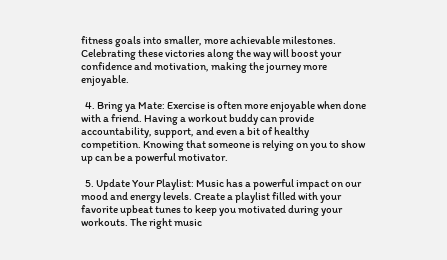fitness goals into smaller, more achievable milestones. Celebrating these victories along the way will boost your confidence and motivation, making the journey more enjoyable.

  4. Bring ya Mate: Exercise is often more enjoyable when done with a friend. Having a workout buddy can provide accountability, support, and even a bit of healthy competition. Knowing that someone is relying on you to show up can be a powerful motivator.

  5. Update Your Playlist: Music has a powerful impact on our mood and energy levels. Create a playlist filled with your favorite upbeat tunes to keep you motivated during your workouts. The right music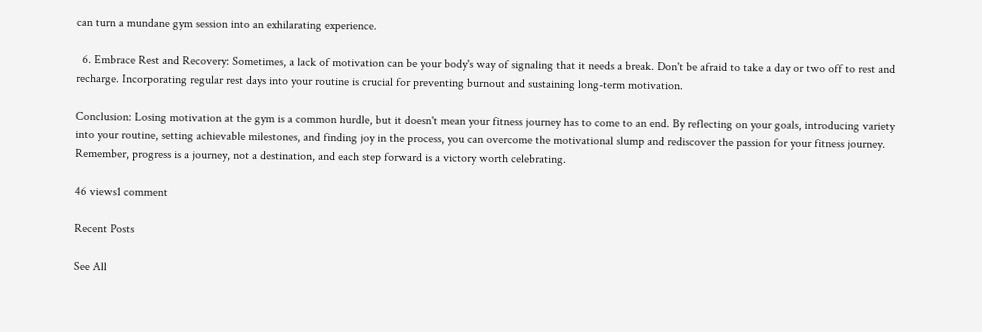can turn a mundane gym session into an exhilarating experience.

  6. Embrace Rest and Recovery: Sometimes, a lack of motivation can be your body's way of signaling that it needs a break. Don't be afraid to take a day or two off to rest and recharge. Incorporating regular rest days into your routine is crucial for preventing burnout and sustaining long-term motivation.

Conclusion: Losing motivation at the gym is a common hurdle, but it doesn't mean your fitness journey has to come to an end. By reflecting on your goals, introducing variety into your routine, setting achievable milestones, and finding joy in the process, you can overcome the motivational slump and rediscover the passion for your fitness journey. Remember, progress is a journey, not a destination, and each step forward is a victory worth celebrating.

46 views1 comment

Recent Posts

See All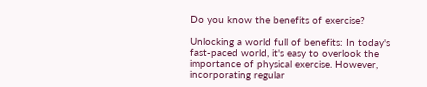Do you know the benefits of exercise?

Unlocking a world full of benefits: In today's fast-paced world, it's easy to overlook the importance of physical exercise. However, incorporating regular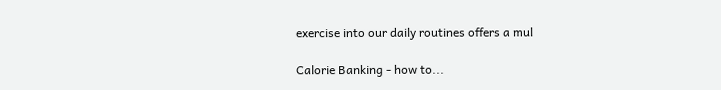exercise into our daily routines offers a mul

Calorie Banking - how to...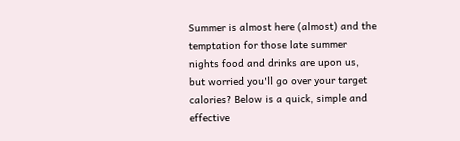Summer is almost here (almost) and the temptation for those late summer nights food and drinks are upon us, but worried you'll go over your target calories? Below is a quick, simple and effective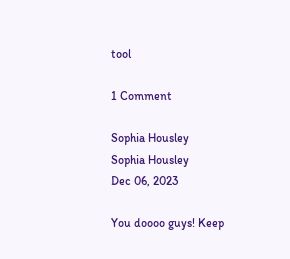tool

1 Comment

Sophia Housley
Sophia Housley
Dec 06, 2023

You doooo guys! Keep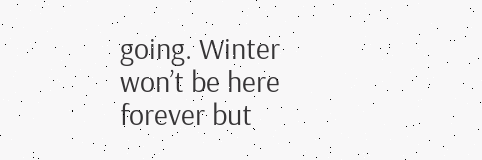going. Winter won’t be here forever but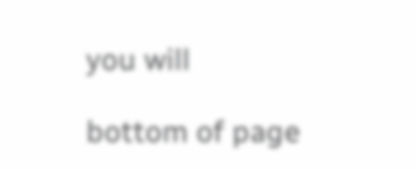you will

bottom of page